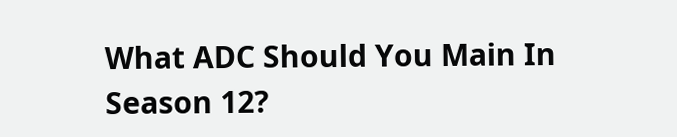What ADC Should You Main In Season 12?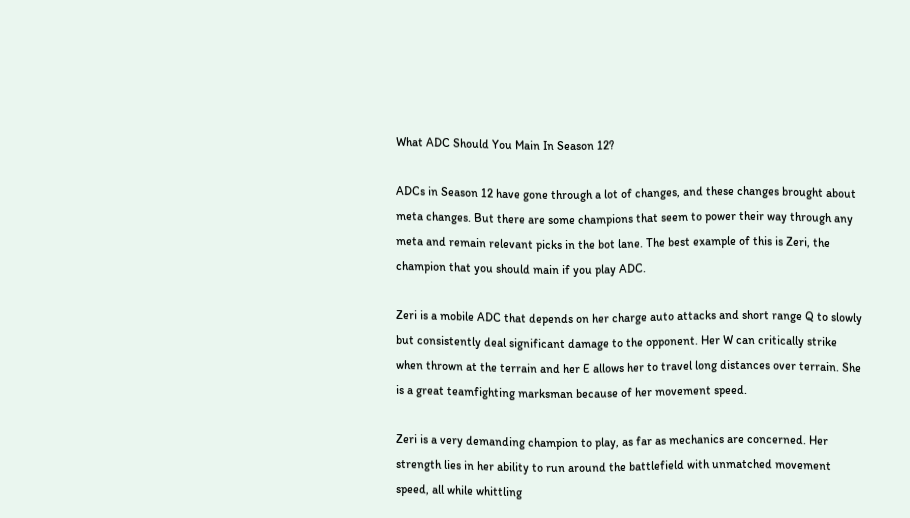What ADC Should You Main In Season 12?

ADCs in Season 12 have gone through a lot of changes, and these changes brought about meta changes. But there are some champions that seem to power their way through any meta and remain relevant picks in the bot lane. The best example of this is Zeri, the champion that you should main if you play ADC.

Zeri is a mobile ADC that depends on her charge auto attacks and short range Q to slowly but consistently deal significant damage to the opponent. Her W can critically strike when thrown at the terrain and her E allows her to travel long distances over terrain. She is a great teamfighting marksman because of her movement speed.

Zeri is a very demanding champion to play, as far as mechanics are concerned. Her strength lies in her ability to run around the battlefield with unmatched movement speed, all while whittling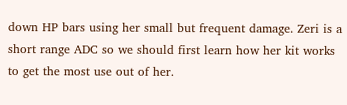down HP bars using her small but frequent damage. Zeri is a short range ADC so we should first learn how her kit works to get the most use out of her.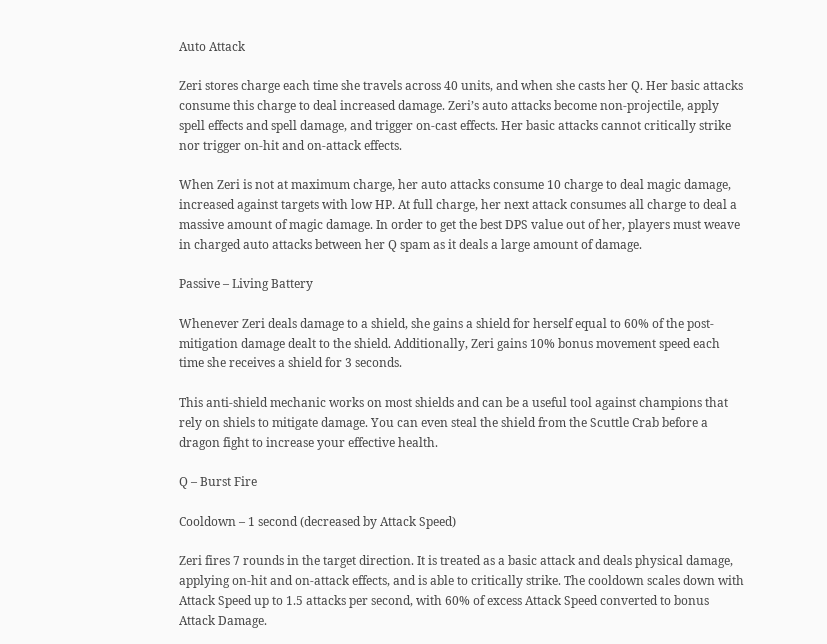Auto Attack

Zeri stores charge each time she travels across 40 units, and when she casts her Q. Her basic attacks consume this charge to deal increased damage. Zeri’s auto attacks become non-projectile, apply spell effects and spell damage, and trigger on-cast effects. Her basic attacks cannot critically strike nor trigger on-hit and on-attack effects.

When Zeri is not at maximum charge, her auto attacks consume 10 charge to deal magic damage, increased against targets with low HP. At full charge, her next attack consumes all charge to deal a massive amount of magic damage. In order to get the best DPS value out of her, players must weave in charged auto attacks between her Q spam as it deals a large amount of damage.

Passive – Living Battery

Whenever Zeri deals damage to a shield, she gains a shield for herself equal to 60% of the post-mitigation damage dealt to the shield. Additionally, Zeri gains 10% bonus movement speed each time she receives a shield for 3 seconds.

This anti-shield mechanic works on most shields and can be a useful tool against champions that rely on shiels to mitigate damage. You can even steal the shield from the Scuttle Crab before a dragon fight to increase your effective health.

Q – Burst Fire

Cooldown – 1 second (decreased by Attack Speed)

Zeri fires 7 rounds in the target direction. It is treated as a basic attack and deals physical damage, applying on-hit and on-attack effects, and is able to critically strike. The cooldown scales down with Attack Speed up to 1.5 attacks per second, with 60% of excess Attack Speed converted to bonus Attack Damage.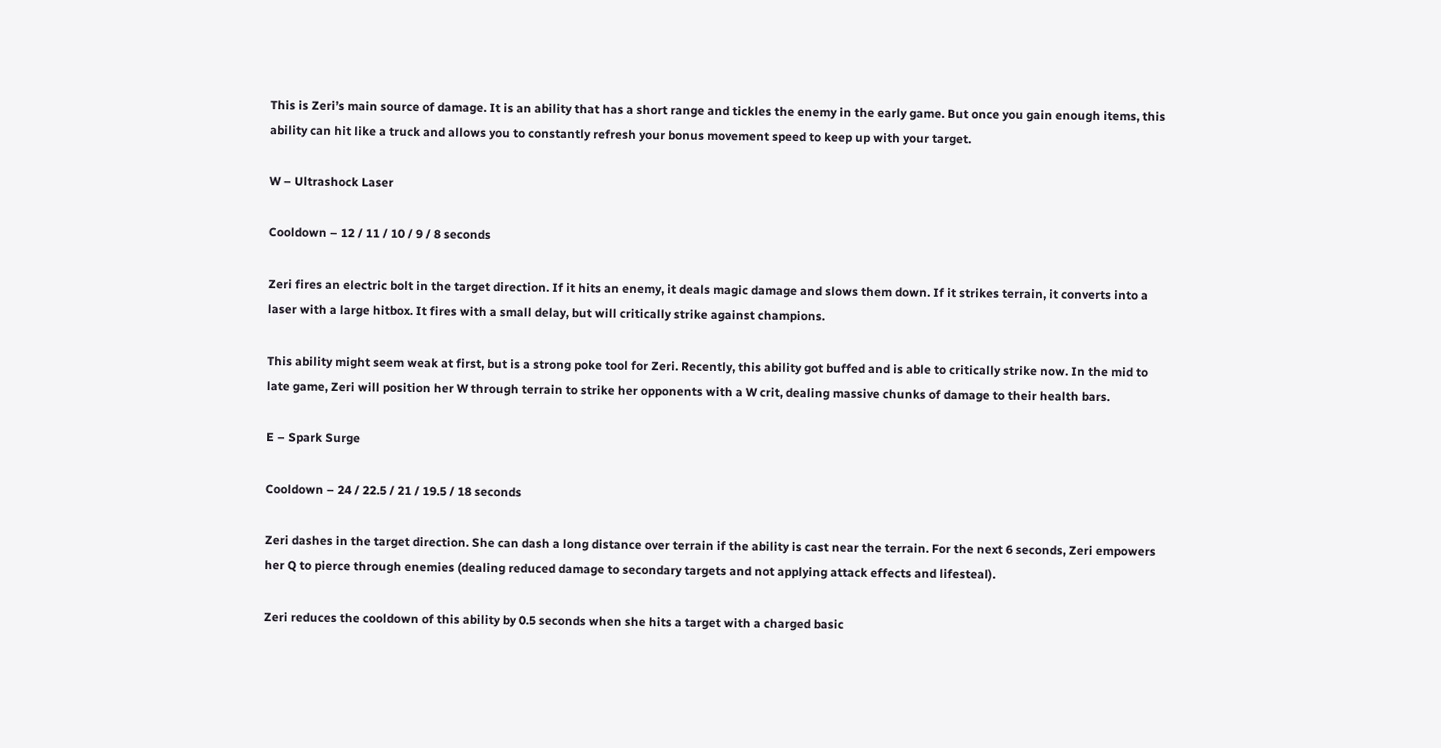This is Zeri’s main source of damage. It is an ability that has a short range and tickles the enemy in the early game. But once you gain enough items, this ability can hit like a truck and allows you to constantly refresh your bonus movement speed to keep up with your target.

W – Ultrashock Laser

Cooldown – 12 / 11 / 10 / 9 / 8 seconds

Zeri fires an electric bolt in the target direction. If it hits an enemy, it deals magic damage and slows them down. If it strikes terrain, it converts into a laser with a large hitbox. It fires with a small delay, but will critically strike against champions.

This ability might seem weak at first, but is a strong poke tool for Zeri. Recently, this ability got buffed and is able to critically strike now. In the mid to late game, Zeri will position her W through terrain to strike her opponents with a W crit, dealing massive chunks of damage to their health bars.

E – Spark Surge

Cooldown – 24 / 22.5 / 21 / 19.5 / 18 seconds

Zeri dashes in the target direction. She can dash a long distance over terrain if the ability is cast near the terrain. For the next 6 seconds, Zeri empowers her Q to pierce through enemies (dealing reduced damage to secondary targets and not applying attack effects and lifesteal).

Zeri reduces the cooldown of this ability by 0.5 seconds when she hits a target with a charged basic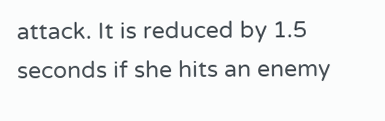attack. It is reduced by 1.5 seconds if she hits an enemy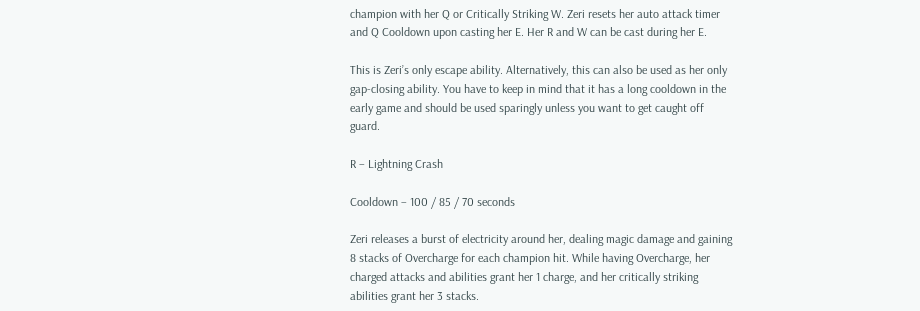champion with her Q or Critically Striking W. Zeri resets her auto attack timer and Q Cooldown upon casting her E. Her R and W can be cast during her E.

This is Zeri’s only escape ability. Alternatively, this can also be used as her only gap-closing ability. You have to keep in mind that it has a long cooldown in the early game and should be used sparingly unless you want to get caught off guard.

R – Lightning Crash

Cooldown – 100 / 85 / 70 seconds

Zeri releases a burst of electricity around her, dealing magic damage and gaining 8 stacks of Overcharge for each champion hit. While having Overcharge, her charged attacks and abilities grant her 1 charge, and her critically striking abilities grant her 3 stacks.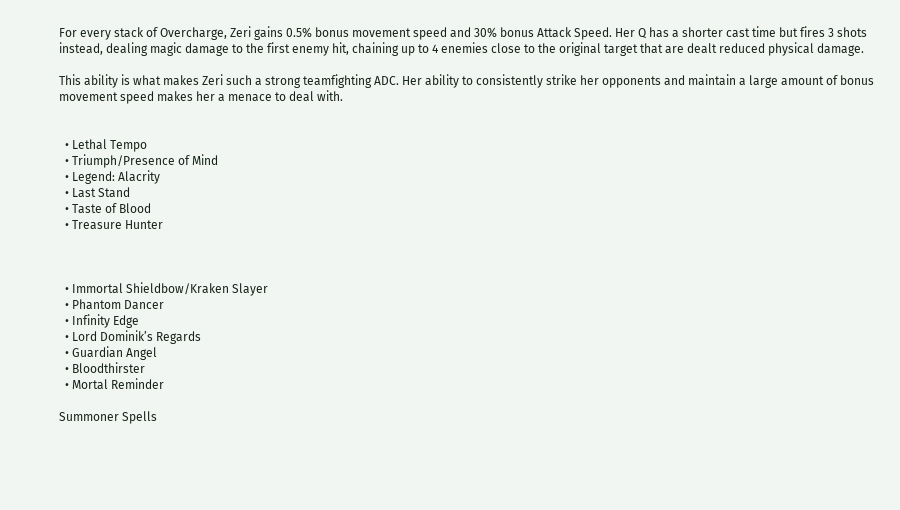For every stack of Overcharge, Zeri gains 0.5% bonus movement speed and 30% bonus Attack Speed. Her Q has a shorter cast time but fires 3 shots instead, dealing magic damage to the first enemy hit, chaining up to 4 enemies close to the original target that are dealt reduced physical damage.

This ability is what makes Zeri such a strong teamfighting ADC. Her ability to consistently strike her opponents and maintain a large amount of bonus movement speed makes her a menace to deal with.


  • Lethal Tempo
  • Triumph/Presence of Mind
  • Legend: Alacrity
  • Last Stand
  • Taste of Blood
  • Treasure Hunter



  • Immortal Shieldbow/Kraken Slayer
  • Phantom Dancer
  • Infinity Edge
  • Lord Dominik’s Regards
  • Guardian Angel
  • Bloodthirster
  • Mortal Reminder

Summoner Spells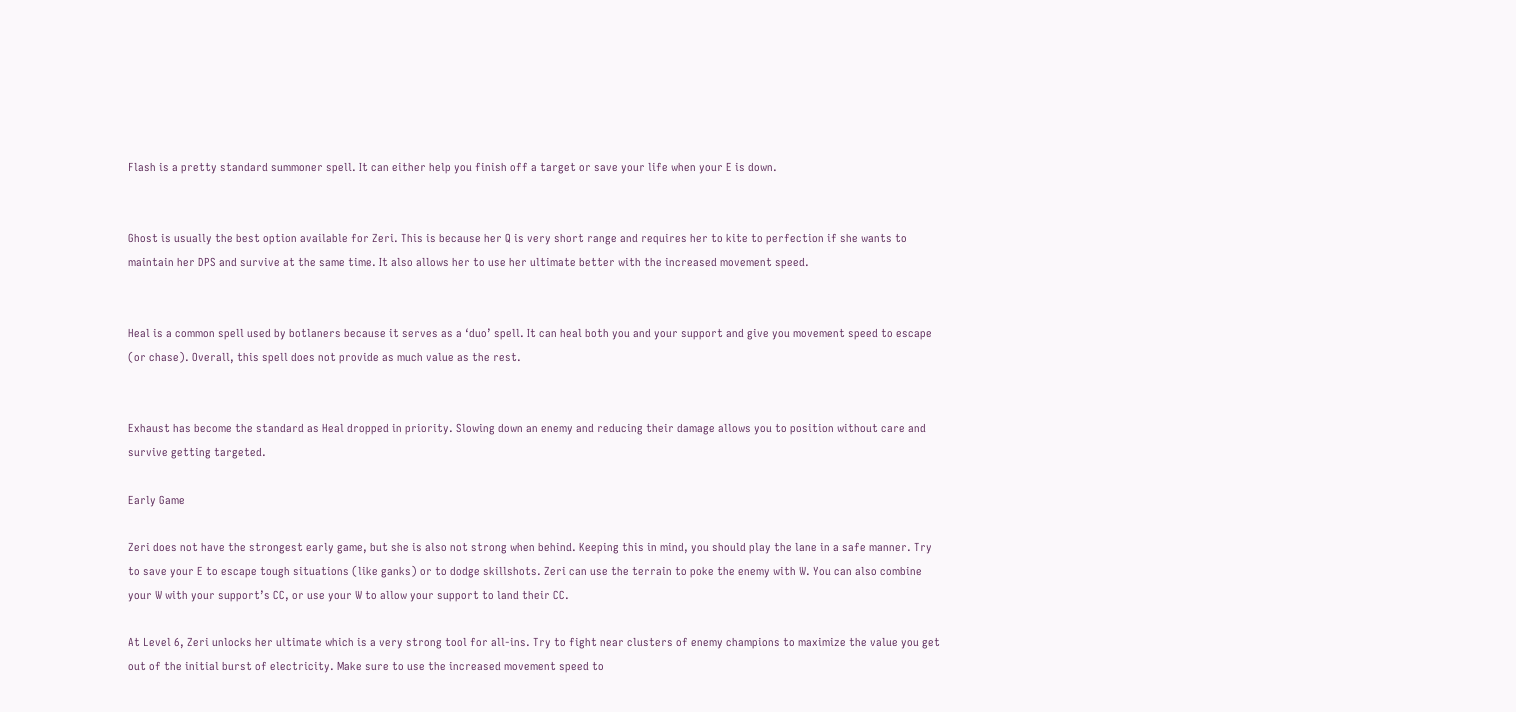Flash is a pretty standard summoner spell. It can either help you finish off a target or save your life when your E is down.


Ghost is usually the best option available for Zeri. This is because her Q is very short range and requires her to kite to perfection if she wants to maintain her DPS and survive at the same time. It also allows her to use her ultimate better with the increased movement speed.


Heal is a common spell used by botlaners because it serves as a ‘duo’ spell. It can heal both you and your support and give you movement speed to escape (or chase). Overall, this spell does not provide as much value as the rest.


Exhaust has become the standard as Heal dropped in priority. Slowing down an enemy and reducing their damage allows you to position without care and survive getting targeted.

Early Game

Zeri does not have the strongest early game, but she is also not strong when behind. Keeping this in mind, you should play the lane in a safe manner. Try to save your E to escape tough situations (like ganks) or to dodge skillshots. Zeri can use the terrain to poke the enemy with W. You can also combine your W with your support’s CC, or use your W to allow your support to land their CC.

At Level 6, Zeri unlocks her ultimate which is a very strong tool for all-ins. Try to fight near clusters of enemy champions to maximize the value you get out of the initial burst of electricity. Make sure to use the increased movement speed to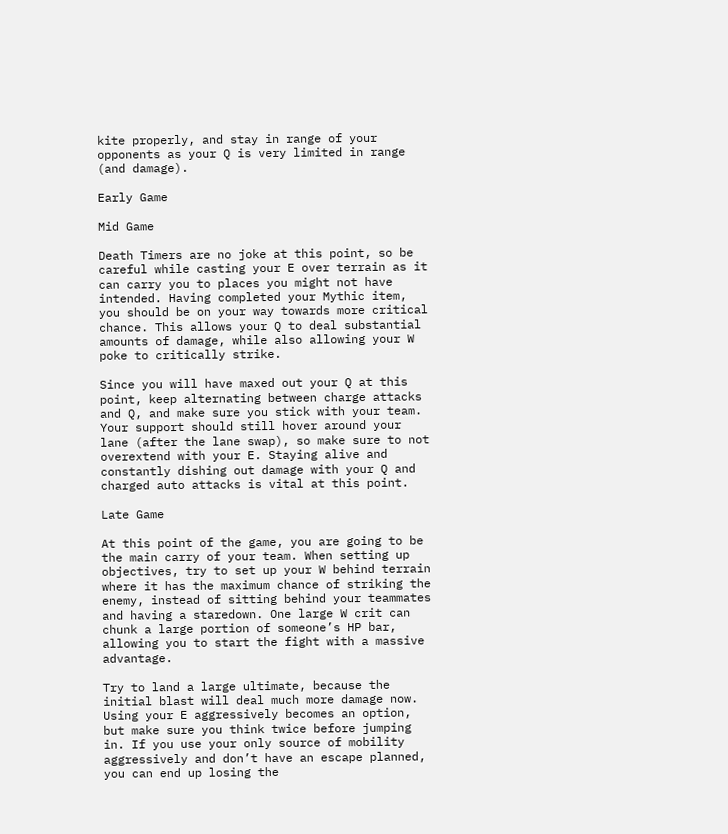kite properly, and stay in range of your opponents as your Q is very limited in range (and damage).

Early Game

Mid Game

Death Timers are no joke at this point, so be careful while casting your E over terrain as it can carry you to places you might not have intended. Having completed your Mythic item, you should be on your way towards more critical chance. This allows your Q to deal substantial amounts of damage, while also allowing your W poke to critically strike.

Since you will have maxed out your Q at this point, keep alternating between charge attacks and Q, and make sure you stick with your team. Your support should still hover around your lane (after the lane swap), so make sure to not overextend with your E. Staying alive and constantly dishing out damage with your Q and charged auto attacks is vital at this point.

Late Game

At this point of the game, you are going to be the main carry of your team. When setting up objectives, try to set up your W behind terrain where it has the maximum chance of striking the enemy, instead of sitting behind your teammates and having a staredown. One large W crit can chunk a large portion of someone’s HP bar, allowing you to start the fight with a massive advantage.

Try to land a large ultimate, because the initial blast will deal much more damage now. Using your E aggressively becomes an option, but make sure you think twice before jumping in. If you use your only source of mobility aggressively and don’t have an escape planned, you can end up losing the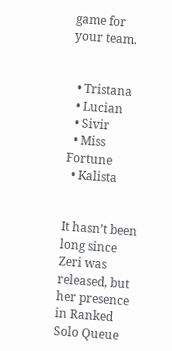game for your team.


  • Tristana
  • Lucian
  • Sivir
  • Miss Fortune
  • Kalista


It hasn’t been long since Zeri was released, but her presence in Ranked Solo Queue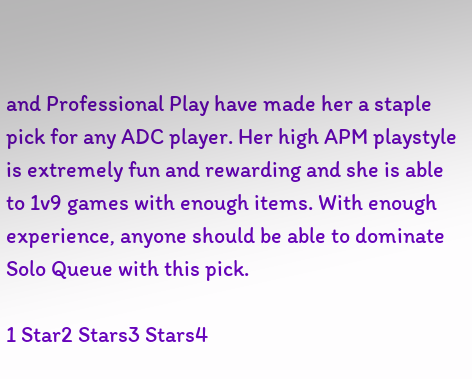and Professional Play have made her a staple pick for any ADC player. Her high APM playstyle is extremely fun and rewarding and she is able to 1v9 games with enough items. With enough experience, anyone should be able to dominate Solo Queue with this pick.

1 Star2 Stars3 Stars4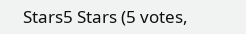Stars5 Stars (5 votes,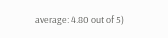average: 4.80 out of 5)